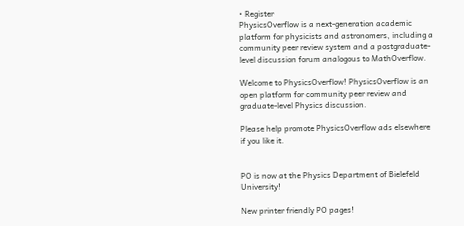• Register
PhysicsOverflow is a next-generation academic platform for physicists and astronomers, including a community peer review system and a postgraduate-level discussion forum analogous to MathOverflow.

Welcome to PhysicsOverflow! PhysicsOverflow is an open platform for community peer review and graduate-level Physics discussion.

Please help promote PhysicsOverflow ads elsewhere if you like it.


PO is now at the Physics Department of Bielefeld University!

New printer friendly PO pages!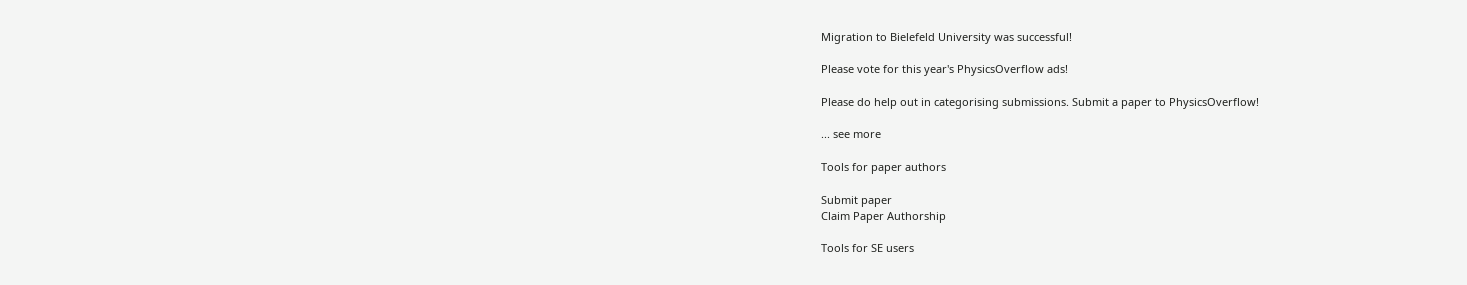Migration to Bielefeld University was successful!

Please vote for this year's PhysicsOverflow ads!

Please do help out in categorising submissions. Submit a paper to PhysicsOverflow!

... see more

Tools for paper authors

Submit paper
Claim Paper Authorship

Tools for SE users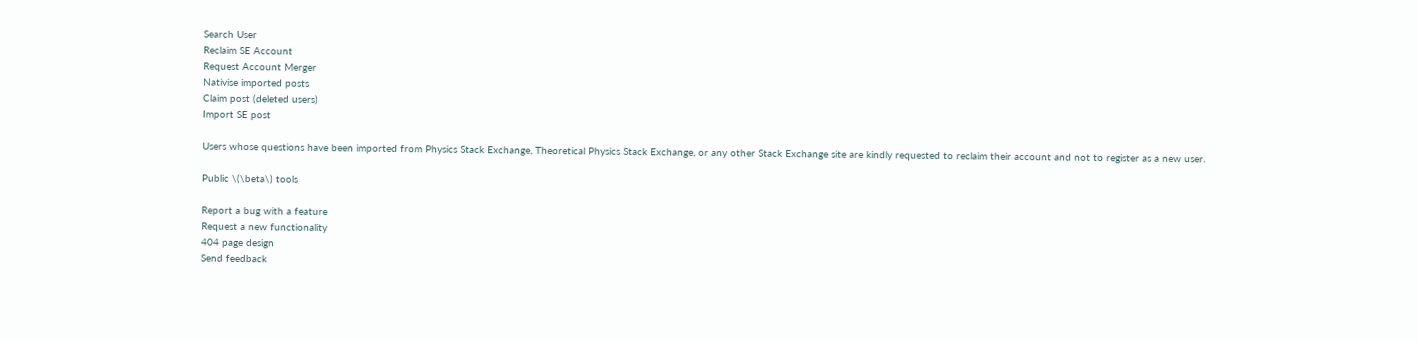Search User
Reclaim SE Account
Request Account Merger
Nativise imported posts
Claim post (deleted users)
Import SE post

Users whose questions have been imported from Physics Stack Exchange, Theoretical Physics Stack Exchange, or any other Stack Exchange site are kindly requested to reclaim their account and not to register as a new user.

Public \(\beta\) tools

Report a bug with a feature
Request a new functionality
404 page design
Send feedback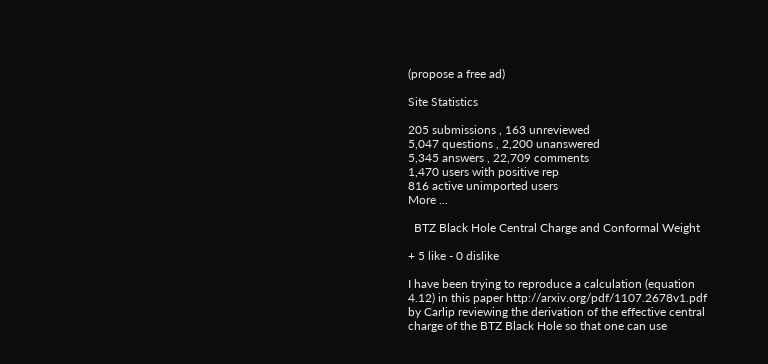(propose a free ad)

Site Statistics

205 submissions , 163 unreviewed
5,047 questions , 2,200 unanswered
5,345 answers , 22,709 comments
1,470 users with positive rep
816 active unimported users
More ...

  BTZ Black Hole Central Charge and Conformal Weight

+ 5 like - 0 dislike

I have been trying to reproduce a calculation (equation 4.12) in this paper http://arxiv.org/pdf/1107.2678v1.pdf by Carlip reviewing the derivation of the effective central charge of the BTZ Black Hole so that one can use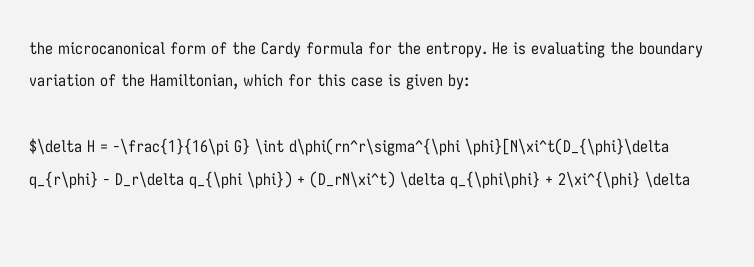the microcanonical form of the Cardy formula for the entropy. He is evaluating the boundary variation of the Hamiltonian, which for this case is given by:

$\delta H = -\frac{1}{16\pi G} \int d\phi(rn^r\sigma^{\phi \phi}[N\xi^t(D_{\phi}\delta q_{r\phi} - D_r\delta q_{\phi \phi}) + (D_rN\xi^t) \delta q_{\phi\phi} + 2\xi^{\phi} \delta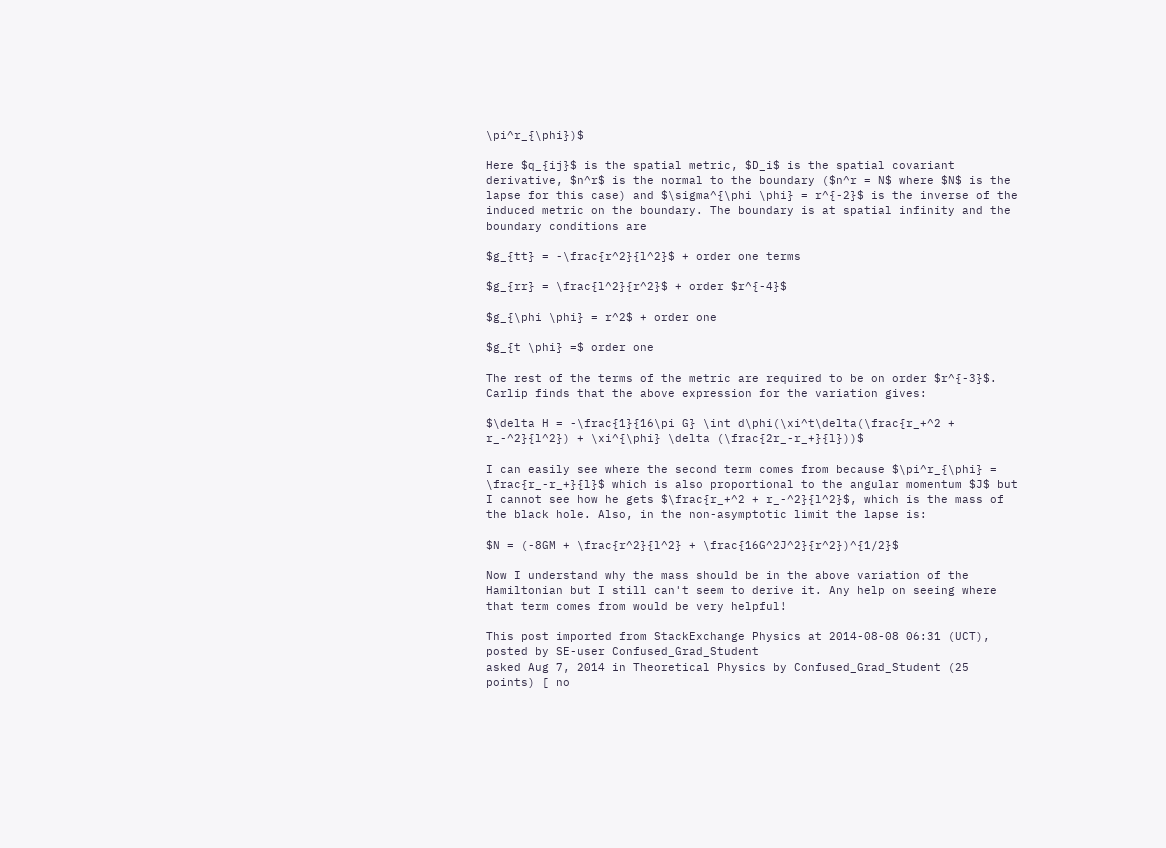\pi^r_{\phi})$

Here $q_{ij}$ is the spatial metric, $D_i$ is the spatial covariant derivative, $n^r$ is the normal to the boundary ($n^r = N$ where $N$ is the lapse for this case) and $\sigma^{\phi \phi} = r^{-2}$ is the inverse of the induced metric on the boundary. The boundary is at spatial infinity and the boundary conditions are

$g_{tt} = -\frac{r^2}{l^2}$ + order one terms

$g_{rr} = \frac{l^2}{r^2}$ + order $r^{-4}$

$g_{\phi \phi} = r^2$ + order one

$g_{t \phi} =$ order one

The rest of the terms of the metric are required to be on order $r^{-3}$. Carlip finds that the above expression for the variation gives:

$\delta H = -\frac{1}{16\pi G} \int d\phi(\xi^t\delta(\frac{r_+^2 + r_-^2}{l^2}) + \xi^{\phi} \delta (\frac{2r_-r_+}{l}))$

I can easily see where the second term comes from because $\pi^r_{\phi} = \frac{r_-r_+}{l}$ which is also proportional to the angular momentum $J$ but I cannot see how he gets $\frac{r_+^2 + r_-^2}{l^2}$, which is the mass of the black hole. Also, in the non-asymptotic limit the lapse is:

$N = (-8GM + \frac{r^2}{l^2} + \frac{16G^2J^2}{r^2})^{1/2}$

Now I understand why the mass should be in the above variation of the Hamiltonian but I still can't seem to derive it. Any help on seeing where that term comes from would be very helpful!

This post imported from StackExchange Physics at 2014-08-08 06:31 (UCT), posted by SE-user Confused_Grad_Student
asked Aug 7, 2014 in Theoretical Physics by Confused_Grad_Student (25 points) [ no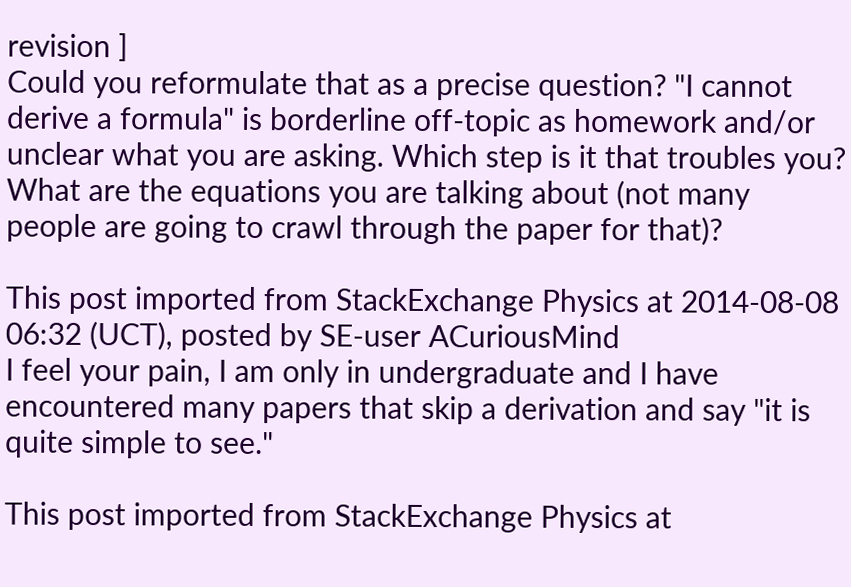revision ]
Could you reformulate that as a precise question? "I cannot derive a formula" is borderline off-topic as homework and/or unclear what you are asking. Which step is it that troubles you? What are the equations you are talking about (not many people are going to crawl through the paper for that)?

This post imported from StackExchange Physics at 2014-08-08 06:32 (UCT), posted by SE-user ACuriousMind
I feel your pain, I am only in undergraduate and I have encountered many papers that skip a derivation and say "it is quite simple to see."

This post imported from StackExchange Physics at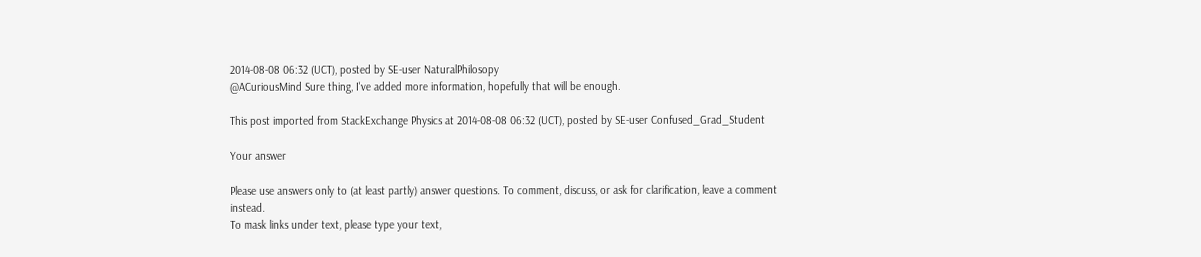2014-08-08 06:32 (UCT), posted by SE-user NaturalPhilosopy
@ACuriousMind Sure thing, I've added more information, hopefully that will be enough.

This post imported from StackExchange Physics at 2014-08-08 06:32 (UCT), posted by SE-user Confused_Grad_Student

Your answer

Please use answers only to (at least partly) answer questions. To comment, discuss, or ask for clarification, leave a comment instead.
To mask links under text, please type your text,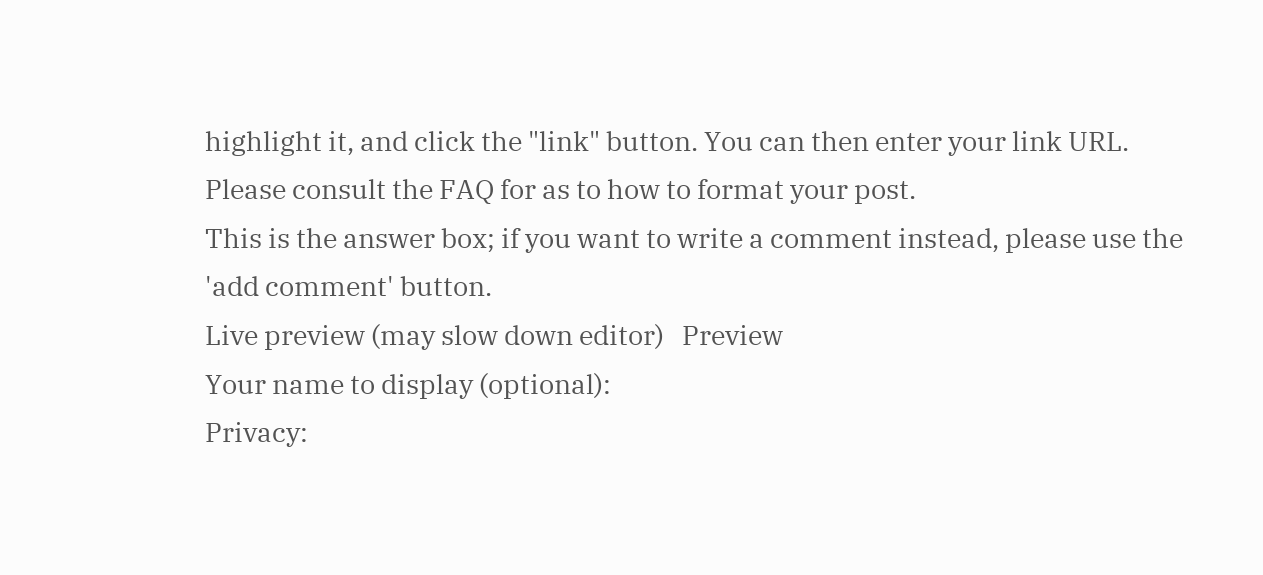highlight it, and click the "link" button. You can then enter your link URL.
Please consult the FAQ for as to how to format your post.
This is the answer box; if you want to write a comment instead, please use the 'add comment' button.
Live preview (may slow down editor)   Preview
Your name to display (optional):
Privacy: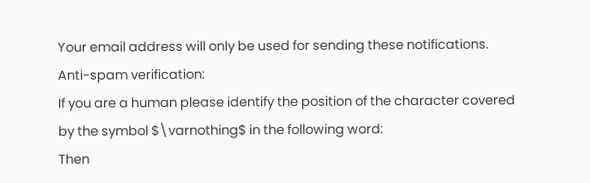Your email address will only be used for sending these notifications.
Anti-spam verification:
If you are a human please identify the position of the character covered by the symbol $\varnothing$ in the following word:
Then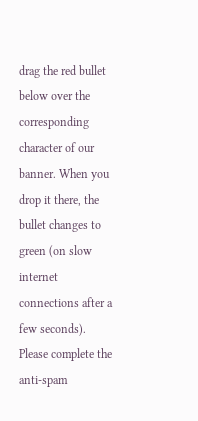drag the red bullet below over the corresponding character of our banner. When you drop it there, the bullet changes to green (on slow internet connections after a few seconds).
Please complete the anti-spam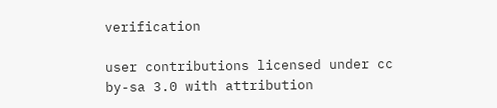verification

user contributions licensed under cc by-sa 3.0 with attribution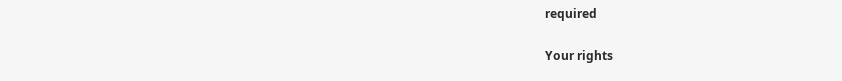required

Your rights